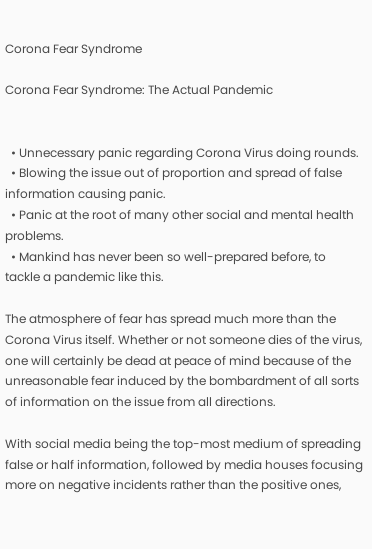Corona Fear Syndrome

Corona Fear Syndrome: The Actual Pandemic


  • Unnecessary panic regarding Corona Virus doing rounds.
  • Blowing the issue out of proportion and spread of false information causing panic.
  • Panic at the root of many other social and mental health problems.
  • Mankind has never been so well-prepared before, to tackle a pandemic like this.

The atmosphere of fear has spread much more than the Corona Virus itself. Whether or not someone dies of the virus, one will certainly be dead at peace of mind because of the unreasonable fear induced by the bombardment of all sorts of information on the issue from all directions.

With social media being the top-most medium of spreading false or half information, followed by media houses focusing more on negative incidents rather than the positive ones,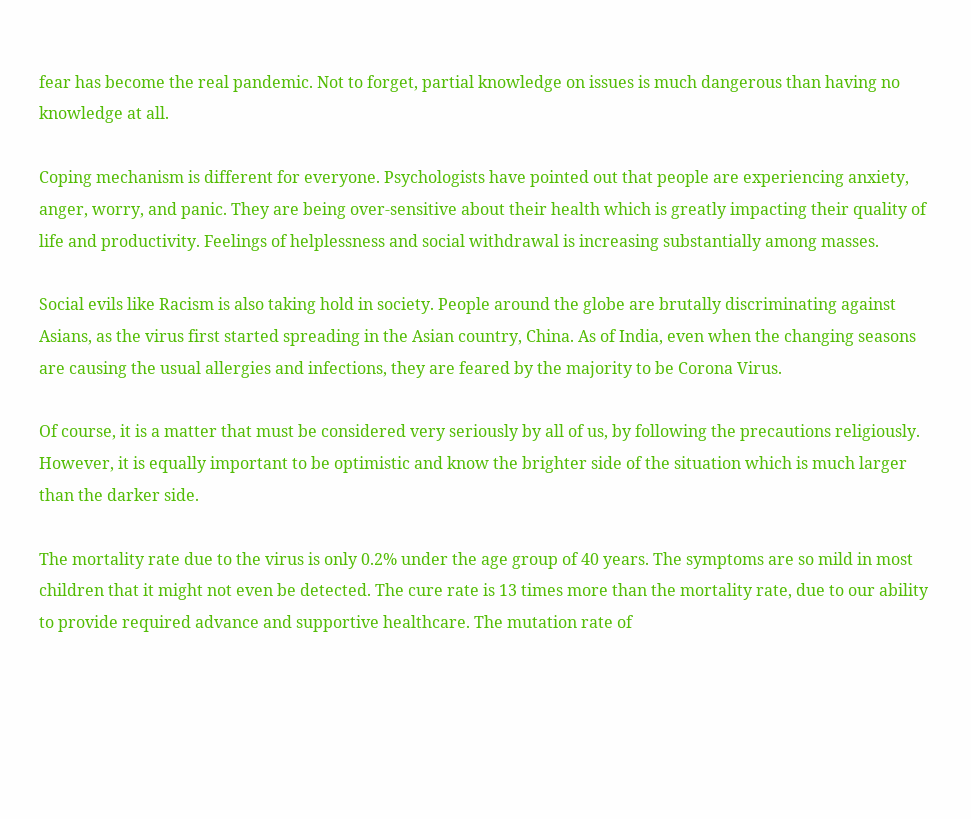fear has become the real pandemic. Not to forget, partial knowledge on issues is much dangerous than having no knowledge at all.

Coping mechanism is different for everyone. Psychologists have pointed out that people are experiencing anxiety, anger, worry, and panic. They are being over-sensitive about their health which is greatly impacting their quality of life and productivity. Feelings of helplessness and social withdrawal is increasing substantially among masses.

Social evils like Racism is also taking hold in society. People around the globe are brutally discriminating against Asians, as the virus first started spreading in the Asian country, China. As of India, even when the changing seasons are causing the usual allergies and infections, they are feared by the majority to be Corona Virus.

Of course, it is a matter that must be considered very seriously by all of us, by following the precautions religiously. However, it is equally important to be optimistic and know the brighter side of the situation which is much larger than the darker side.

The mortality rate due to the virus is only 0.2% under the age group of 40 years. The symptoms are so mild in most children that it might not even be detected. The cure rate is 13 times more than the mortality rate, due to our ability to provide required advance and supportive healthcare. The mutation rate of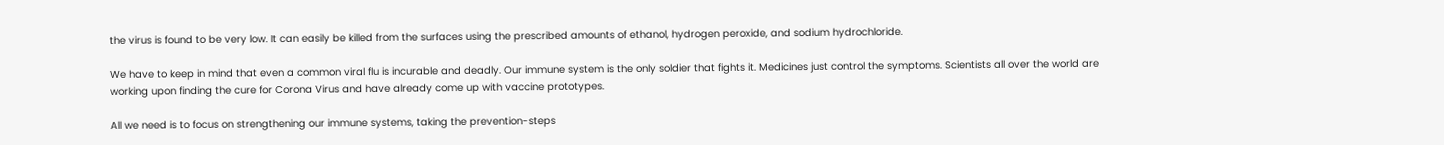the virus is found to be very low. It can easily be killed from the surfaces using the prescribed amounts of ethanol, hydrogen peroxide, and sodium hydrochloride.

We have to keep in mind that even a common viral flu is incurable and deadly. Our immune system is the only soldier that fights it. Medicines just control the symptoms. Scientists all over the world are working upon finding the cure for Corona Virus and have already come up with vaccine prototypes.

All we need is to focus on strengthening our immune systems, taking the prevention-steps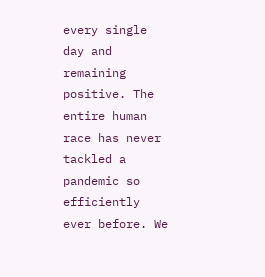every single day and remaining positive. The entire human race has never tackled a pandemic so efficiently ever before. We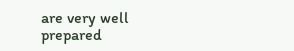are very well prepared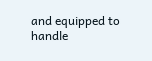and equipped to handle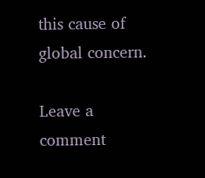this cause of global concern.

Leave a comment